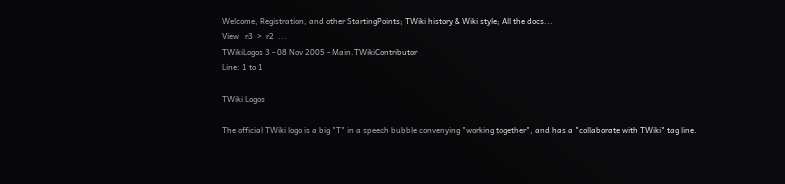Welcome, Registration, and other StartingPoints; TWiki history & Wiki style; All the docs...
View   r3  >  r2  ...
TWikiLogos 3 - 08 Nov 2005 - Main.TWikiContributor
Line: 1 to 1

TWiki Logos

The official TWiki logo is a big "T" in a speech bubble convenying "working together", and has a "collaborate with TWiki" tag line.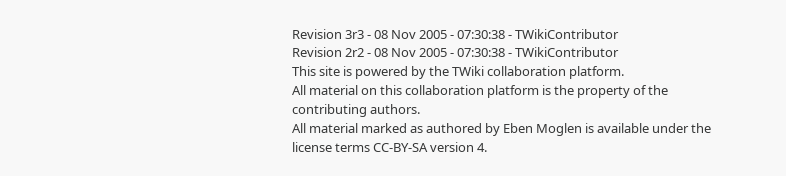Revision 3r3 - 08 Nov 2005 - 07:30:38 - TWikiContributor
Revision 2r2 - 08 Nov 2005 - 07:30:38 - TWikiContributor
This site is powered by the TWiki collaboration platform.
All material on this collaboration platform is the property of the contributing authors.
All material marked as authored by Eben Moglen is available under the license terms CC-BY-SA version 4.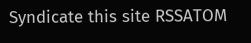Syndicate this site RSSATOM